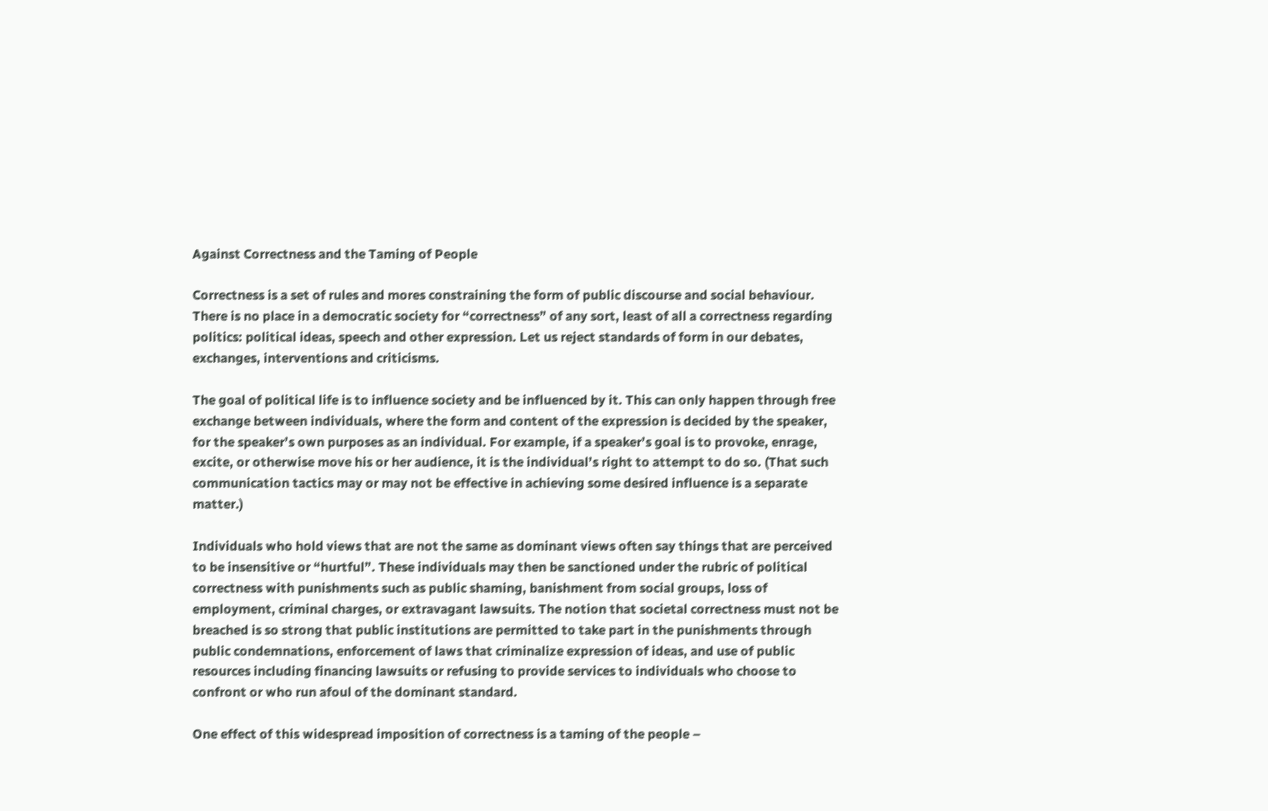Against Correctness and the Taming of People

Correctness is a set of rules and mores constraining the form of public discourse and social behaviour. There is no place in a democratic society for “correctness” of any sort, least of all a correctness regarding politics: political ideas, speech and other expression. Let us reject standards of form in our debates, exchanges, interventions and criticisms.

The goal of political life is to influence society and be influenced by it. This can only happen through free exchange between individuals, where the form and content of the expression is decided by the speaker, for the speaker’s own purposes as an individual. For example, if a speaker’s goal is to provoke, enrage, excite, or otherwise move his or her audience, it is the individual’s right to attempt to do so. (That such communication tactics may or may not be effective in achieving some desired influence is a separate matter.)

Individuals who hold views that are not the same as dominant views often say things that are perceived to be insensitive or “hurtful”. These individuals may then be sanctioned under the rubric of political correctness with punishments such as public shaming, banishment from social groups, loss of employment, criminal charges, or extravagant lawsuits. The notion that societal correctness must not be breached is so strong that public institutions are permitted to take part in the punishments through public condemnations, enforcement of laws that criminalize expression of ideas, and use of public resources including financing lawsuits or refusing to provide services to individuals who choose to confront or who run afoul of the dominant standard.

One effect of this widespread imposition of correctness is a taming of the people –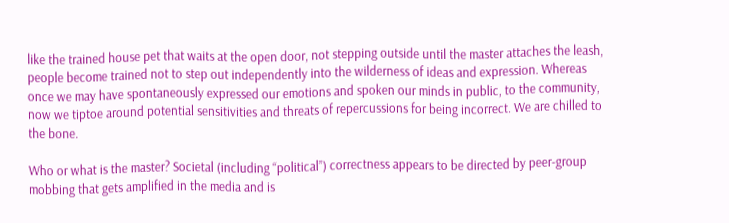like the trained house pet that waits at the open door, not stepping outside until the master attaches the leash, people become trained not to step out independently into the wilderness of ideas and expression. Whereas once we may have spontaneously expressed our emotions and spoken our minds in public, to the community, now we tiptoe around potential sensitivities and threats of repercussions for being incorrect. We are chilled to the bone.

Who or what is the master? Societal (including “political”) correctness appears to be directed by peer-group mobbing that gets amplified in the media and is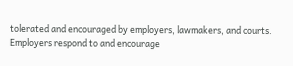tolerated and encouraged by employers, lawmakers, and courts. Employers respond to and encourage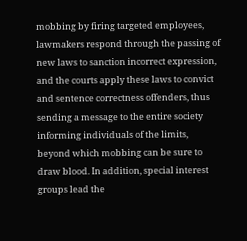mobbing by firing targeted employees, lawmakers respond through the passing of new laws to sanction incorrect expression, and the courts apply these laws to convict and sentence correctness offenders, thus sending a message to the entire society informing individuals of the limits, beyond which mobbing can be sure to draw blood. In addition, special interest groups lead the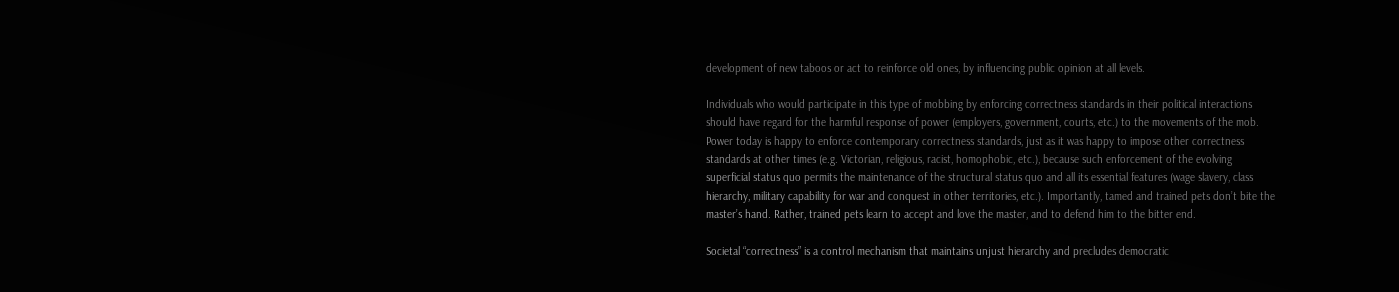development of new taboos or act to reinforce old ones, by influencing public opinion at all levels.

Individuals who would participate in this type of mobbing by enforcing correctness standards in their political interactions should have regard for the harmful response of power (employers, government, courts, etc.) to the movements of the mob. Power today is happy to enforce contemporary correctness standards, just as it was happy to impose other correctness standards at other times (e.g. Victorian, religious, racist, homophobic, etc.), because such enforcement of the evolving superficial status quo permits the maintenance of the structural status quo and all its essential features (wage slavery, class hierarchy, military capability for war and conquest in other territories, etc.). Importantly, tamed and trained pets don’t bite the master’s hand. Rather, trained pets learn to accept and love the master, and to defend him to the bitter end.

Societal “correctness” is a control mechanism that maintains unjust hierarchy and precludes democratic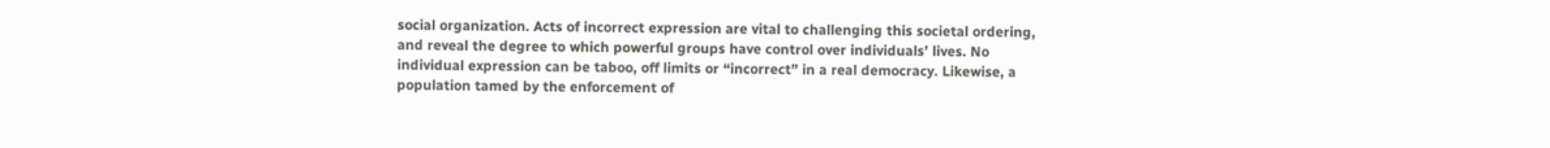social organization. Acts of incorrect expression are vital to challenging this societal ordering, and reveal the degree to which powerful groups have control over individuals’ lives. No individual expression can be taboo, off limits or “incorrect” in a real democracy. Likewise, a population tamed by the enforcement of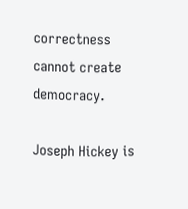correctness cannot create democracy.

Joseph Hickey is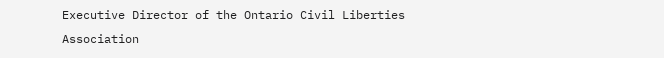Executive Director of the Ontario Civil Liberties Association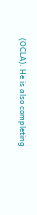(OCLA). He is also completing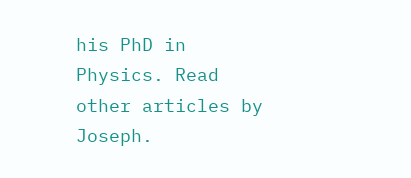his PhD in Physics. Read other articles by Joseph.